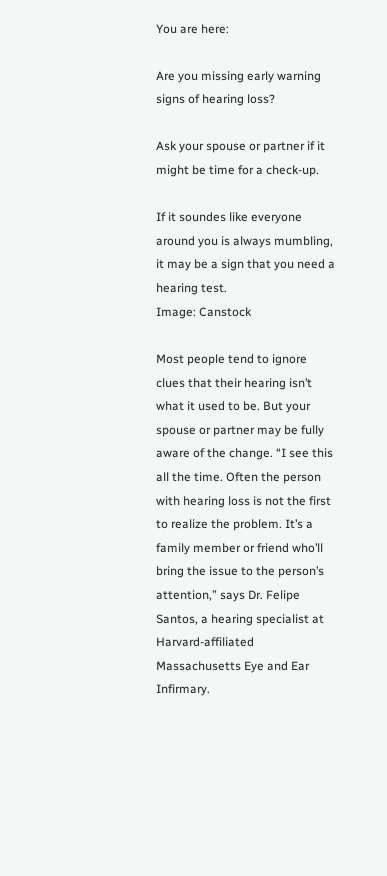You are here:

Are you missing early warning signs of hearing loss?

Ask your spouse or partner if it might be time for a check-up.

If it soundes like everyone around you is always mumbling, it may be a sign that you need a hearing test.
Image: Canstock

Most people tend to ignore clues that their hearing isn’t what it used to be. But your spouse or partner may be fully aware of the change. “I see this all the time. Often the person with hearing loss is not the first to realize the problem. It’s a family member or friend who’ll bring the issue to the person’s attention,” says Dr. Felipe Santos, a hearing specialist at Harvard-affiliated Massachusetts Eye and Ear Infirmary.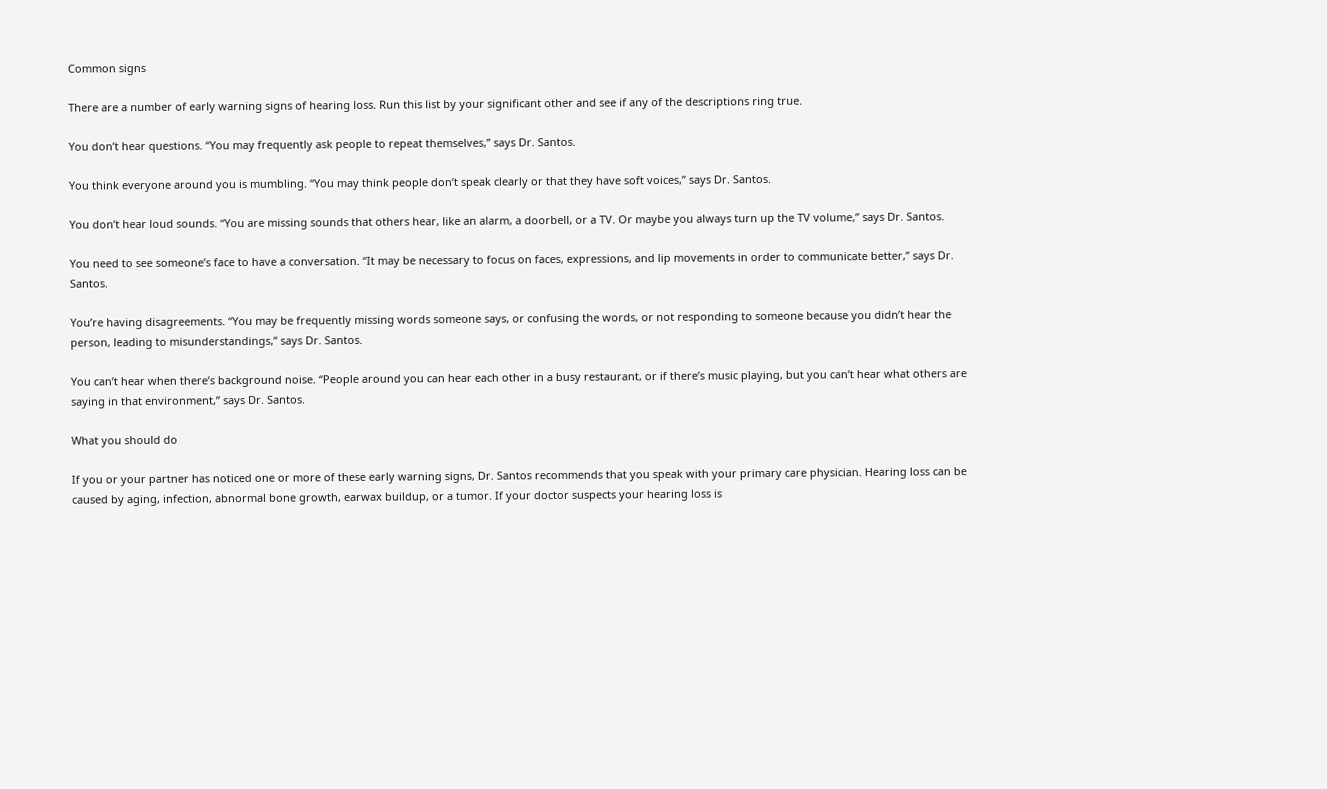Common signs

There are a number of early warning signs of hearing loss. Run this list by your significant other and see if any of the descriptions ring true.

You don’t hear questions. “You may frequently ask people to repeat themselves,” says Dr. Santos.

You think everyone around you is mumbling. “You may think people don’t speak clearly or that they have soft voices,” says Dr. Santos.

You don’t hear loud sounds. “You are missing sounds that others hear, like an alarm, a doorbell, or a TV. Or maybe you always turn up the TV volume,” says Dr. Santos.

You need to see someone’s face to have a conversation. “It may be necessary to focus on faces, expressions, and lip movements in order to communicate better,” says Dr. Santos.

You’re having disagreements. “You may be frequently missing words someone says, or confusing the words, or not responding to someone because you didn’t hear the person, leading to misunderstandings,” says Dr. Santos.

You can’t hear when there’s background noise. “People around you can hear each other in a busy restaurant, or if there’s music playing, but you can’t hear what others are saying in that environment,” says Dr. Santos.

What you should do

If you or your partner has noticed one or more of these early warning signs, Dr. Santos recommends that you speak with your primary care physician. Hearing loss can be caused by aging, infection, abnormal bone growth, earwax buildup, or a tumor. If your doctor suspects your hearing loss is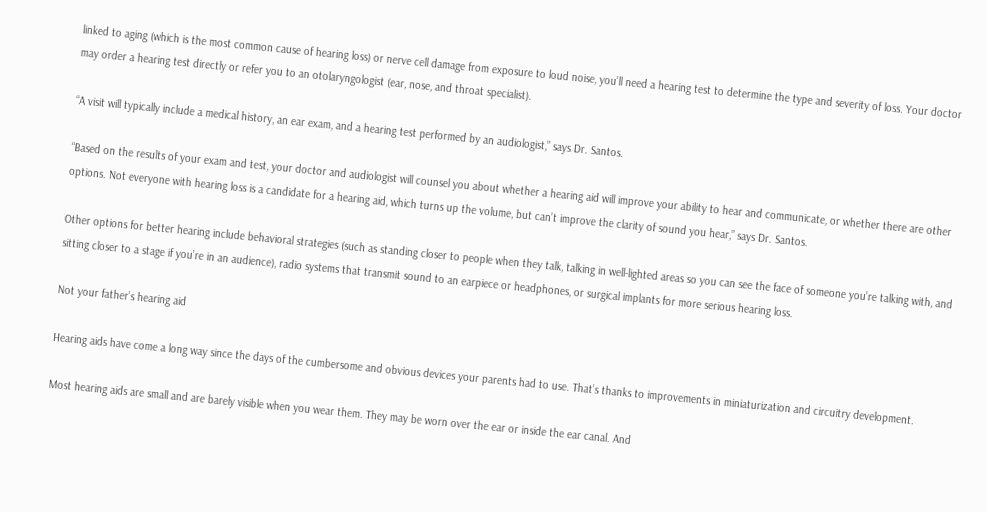linked to aging (which is the most common cause of hearing loss) or nerve cell damage from exposure to loud noise, you’ll need a hearing test to determine the type and severity of loss. Your doctor may order a hearing test directly or refer you to an otolaryngologist (ear, nose, and throat specialist).

“A visit will typically include a medical history, an ear exam, and a hearing test performed by an audiologist,” says Dr. Santos.

“Based on the results of your exam and test, your doctor and audiologist will counsel you about whether a hearing aid will improve your ability to hear and communicate, or whether there are other options. Not everyone with hearing loss is a candidate for a hearing aid, which turns up the volume, but can’t improve the clarity of sound you hear,” says Dr. Santos.

Other options for better hearing include behavioral strategies (such as standing closer to people when they talk, talking in well-lighted areas so you can see the face of someone you’re talking with, and sitting closer to a stage if you’re in an audience), radio systems that transmit sound to an earpiece or headphones, or surgical implants for more serious hearing loss.

Not your father’s hearing aid

Hearing aids have come a long way since the days of the cumbersome and obvious devices your parents had to use. That’s thanks to improvements in miniaturization and circuitry development.

Most hearing aids are small and are barely visible when you wear them. They may be worn over the ear or inside the ear canal. And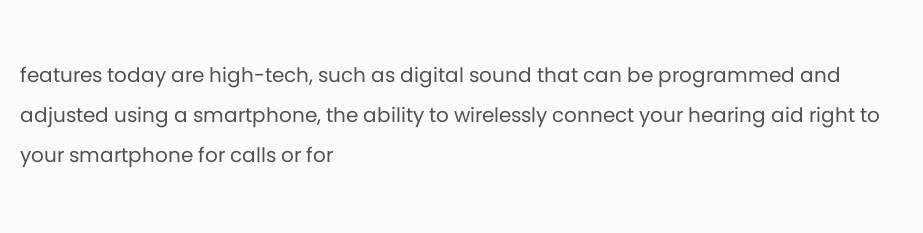features today are high-tech, such as digital sound that can be programmed and adjusted using a smartphone, the ability to wirelessly connect your hearing aid right to your smartphone for calls or for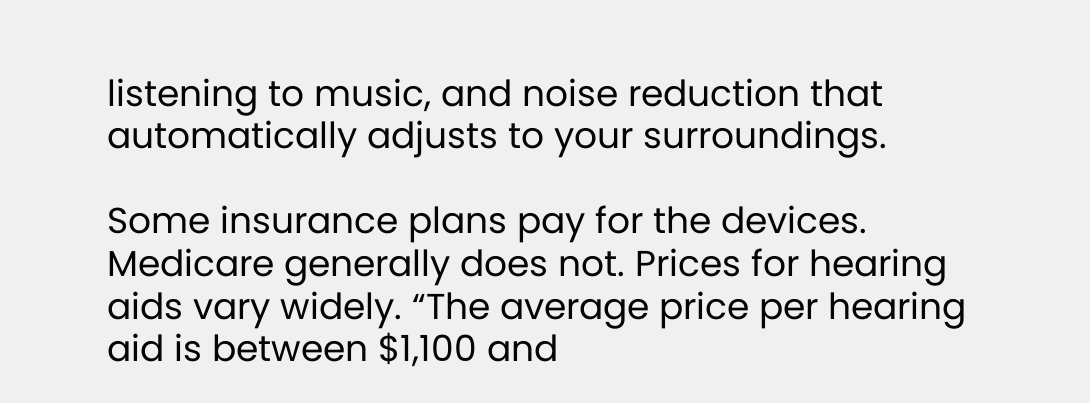listening to music, and noise reduction that automatically adjusts to your surroundings.

Some insurance plans pay for the devices. Medicare generally does not. Prices for hearing aids vary widely. “The average price per hearing aid is between $1,100 and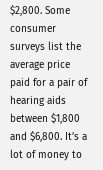$2,800. Some consumer surveys list the average price paid for a pair of hearing aids between $1,800 and $6,800. It’s a lot of money to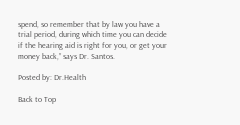spend, so remember that by law you have a trial period, during which time you can decide if the hearing aid is right for you, or get your money back,” says Dr. Santos.

Posted by: Dr.Health

Back to Top